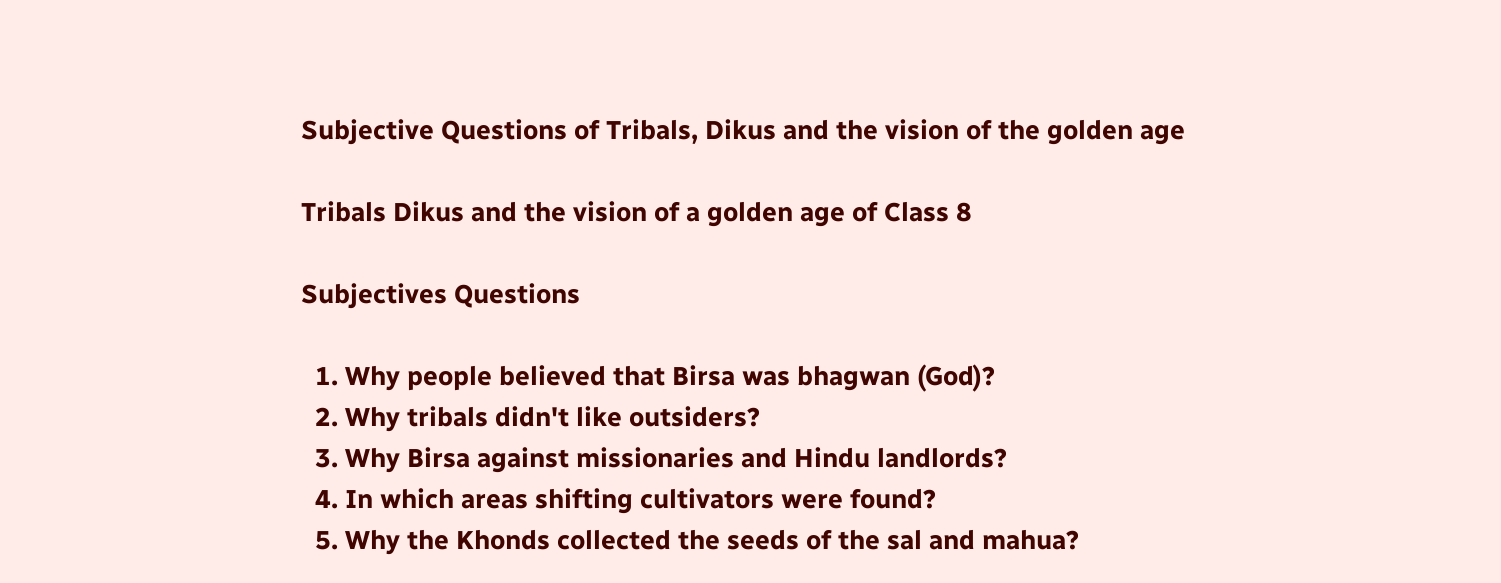Subjective Questions of Tribals, Dikus and the vision of the golden age

Tribals Dikus and the vision of a golden age of Class 8

Subjectives Questions

  1. Why people believed that Birsa was bhagwan (God)?
  2. Why tribals didn't like outsiders?
  3. Why Birsa against missionaries and Hindu landlords?
  4. In which areas shifting cultivators were found?
  5. Why the Khonds collected the seeds of the sal and mahua?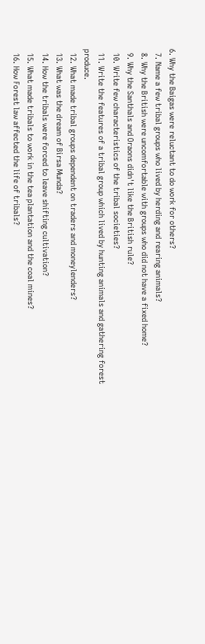6. Why the Baigas were reluctant to do work for others?
  7. Name a few tribal groups who lived by herding and rearing animals?
  8. Why the British were uncomfortable with groups who did not have a fixed home?
  9. Why the Santhals and Oraons didn't like the British rule?
  10. Write few characteristics of the tribal societies?
  11. Write the features of a tribal group which lived by hunting animals and gathering forest produce.
  12. What made tribal groups dependent on traders and moneylenders?
  13. What was the dream of Birsa Munda?
  14. How the tribals were forced to leave shifting cultivation?
  15. What made tribals to work in the tea plantation and the coal mines?
  16. How Forest law affected the life of tribals?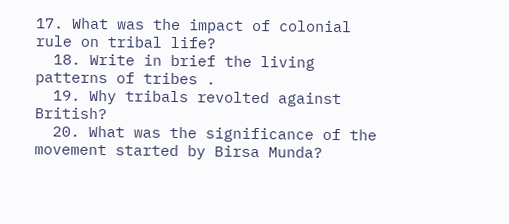17. What was the impact of colonial rule on tribal life?
  18. Write in brief the living patterns of tribes .
  19. Why tribals revolted against British?
  20. What was the significance of the movement started by Birsa Munda?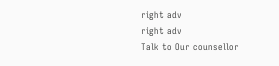right adv
right adv
Talk to Our counsellor